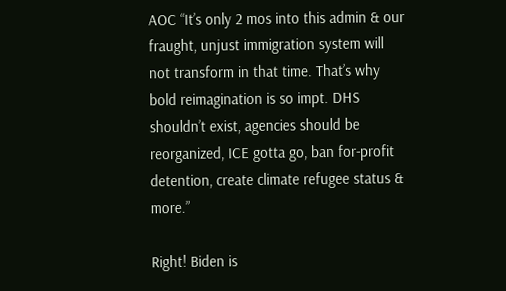AOC “It’s only 2 mos into this admin & our fraught, unjust immigration system will not transform in that time. That’s why bold reimagination is so impt. DHS shouldn’t exist, agencies should be reorganized, ICE gotta go, ban for-profit detention, create climate refugee status & more.”

Right! Biden is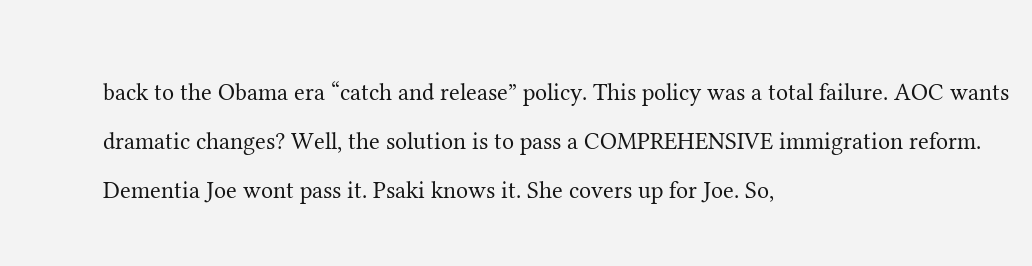back to the Obama era “catch and release” policy. This policy was a total failure. AOC wants dramatic changes? Well, the solution is to pass a COMPREHENSIVE immigration reform. Dementia Joe wont pass it. Psaki knows it. She covers up for Joe. So,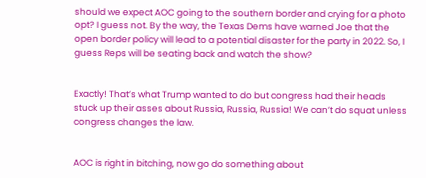should we expect AOC going to the southern border and crying for a photo opt? I guess not. By the way, the Texas Dems have warned Joe that the open border policy will lead to a potential disaster for the party in 2022. So, I guess Reps will be seating back and watch the show?


Exactly! That’s what Trump wanted to do but congress had their heads stuck up their asses about Russia, Russia, Russia! We can’t do squat unless congress changes the law.


AOC is right in bitching, now go do something about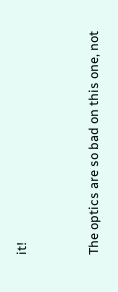it!


The optics are so bad on this one, not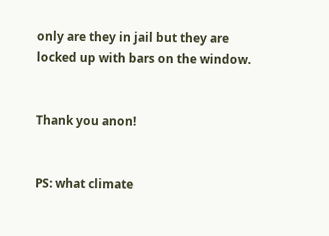only are they in jail but they are locked up with bars on the window.


Thank you anon!


PS: what climate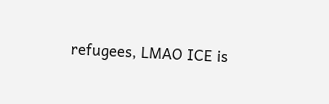refugees, LMAO ICE is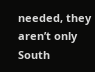needed, they aren’t only South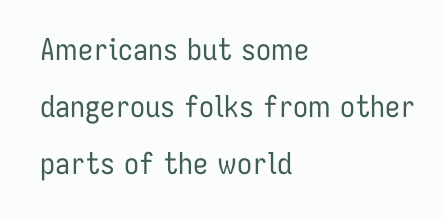Americans but some dangerous folks from other parts of the world